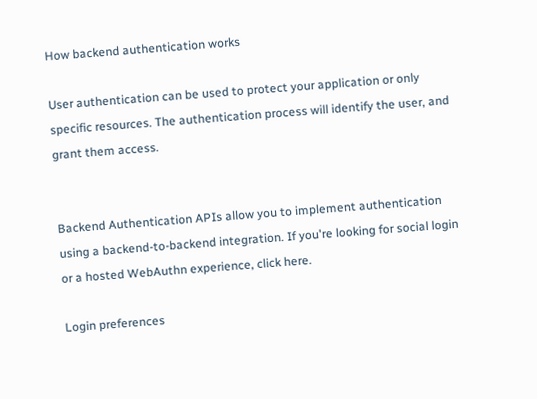How backend authentication works

User authentication can be used to protect your application or only specific resources. The authentication process will identify the user, and grant them access.


Backend Authentication APIs allow you to implement authentication using a backend-to-backend integration. If you're looking for social login or a hosted WebAuthn experience, click here.

Login preferences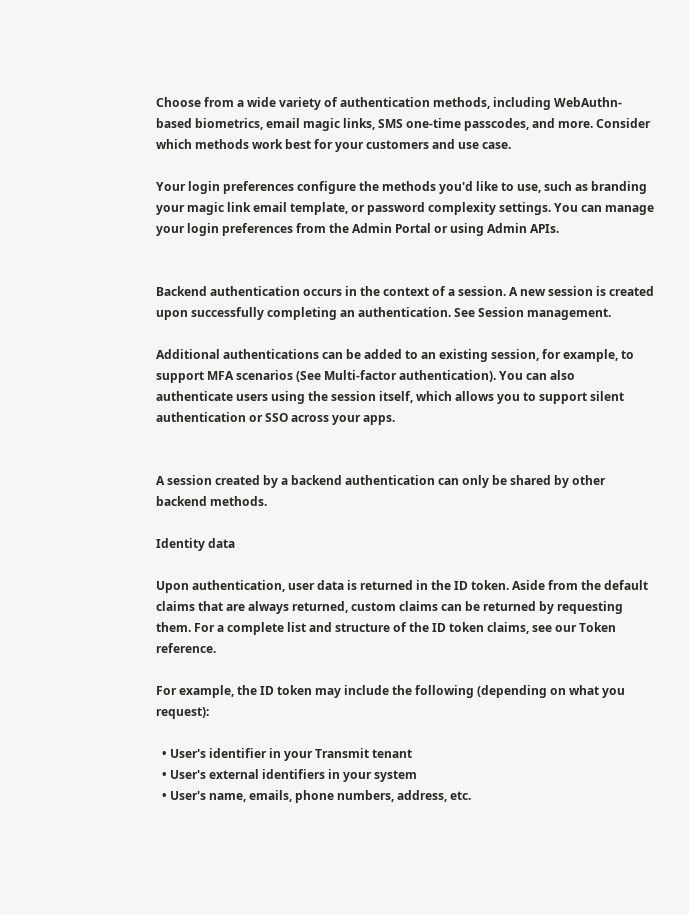Choose from a wide variety of authentication methods, including WebAuthn-based biometrics, email magic links, SMS one-time passcodes, and more. Consider which methods work best for your customers and use case.

Your login preferences configure the methods you'd like to use, such as branding your magic link email template, or password complexity settings. You can manage your login preferences from the Admin Portal or using Admin APIs.


Backend authentication occurs in the context of a session. A new session is created upon successfully completing an authentication. See Session management.

Additional authentications can be added to an existing session, for example, to support MFA scenarios (See Multi-factor authentication). You can also authenticate users using the session itself, which allows you to support silent authentication or SSO across your apps.


A session created by a backend authentication can only be shared by other backend methods.

Identity data

Upon authentication, user data is returned in the ID token. Aside from the default claims that are always returned, custom claims can be returned by requesting them. For a complete list and structure of the ID token claims, see our Token reference.

For example, the ID token may include the following (depending on what you request):

  • User's identifier in your Transmit tenant
  • User's external identifiers in your system
  • User's name, emails, phone numbers, address, etc.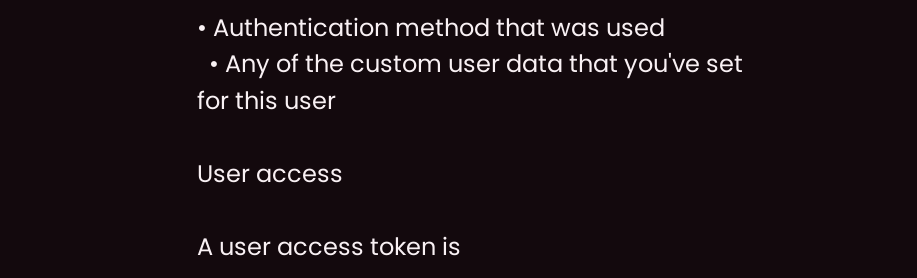• Authentication method that was used
  • Any of the custom user data that you've set for this user

User access

A user access token is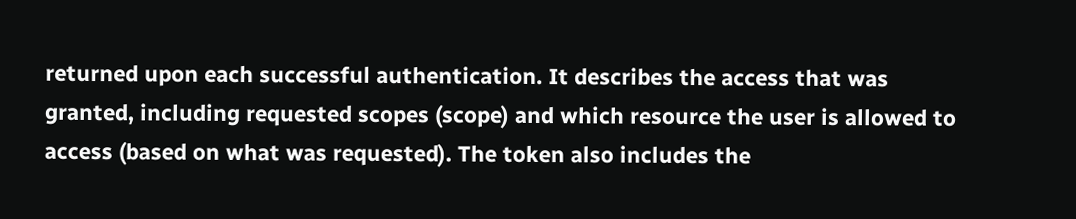returned upon each successful authentication. It describes the access that was granted, including requested scopes (scope) and which resource the user is allowed to access (based on what was requested). The token also includes the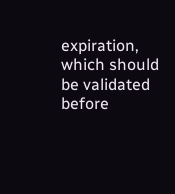expiration, which should be validated before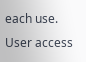each use. User access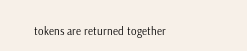tokens are returned together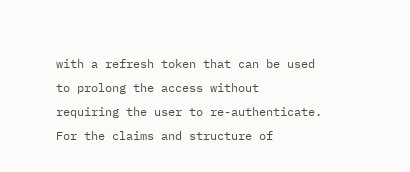with a refresh token that can be used to prolong the access without requiring the user to re-authenticate. For the claims and structure of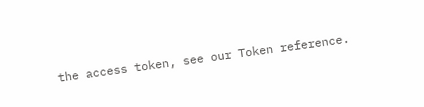the access token, see our Token reference.